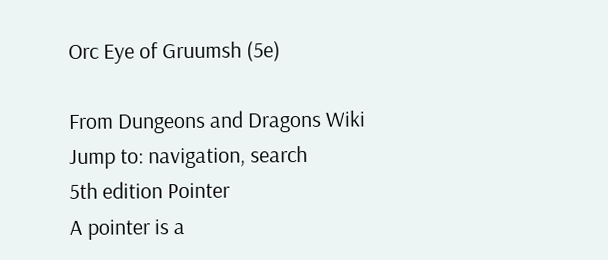Orc Eye of Gruumsh (5e)

From Dungeons and Dragons Wiki
Jump to: navigation, search
5th edition Pointer
A pointer is a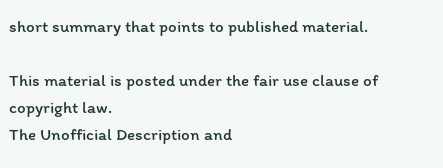short summary that points to published material.

This material is posted under the fair use clause of copyright law.
The Unofficial Description and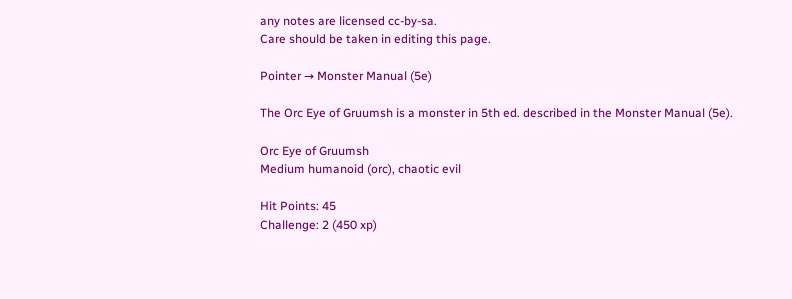any notes are licensed cc-by-sa.
Care should be taken in editing this page.

Pointer → Monster Manual (5e)

The Orc Eye of Gruumsh is a monster in 5th ed. described in the Monster Manual (5e).

Orc Eye of Gruumsh
Medium humanoid (orc), chaotic evil

Hit Points: 45
Challenge: 2 (450 xp)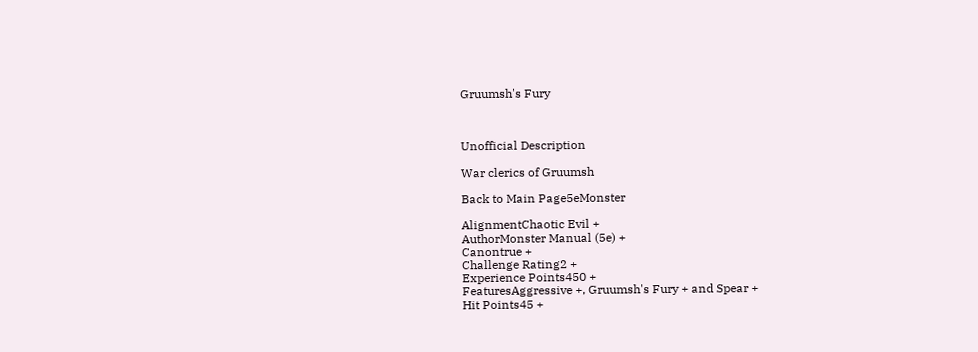Gruumsh's Fury



Unofficial Description

War clerics of Gruumsh

Back to Main Page5eMonster

AlignmentChaotic Evil +
AuthorMonster Manual (5e) +
Canontrue +
Challenge Rating2 +
Experience Points450 +
FeaturesAggressive +, Gruumsh's Fury + and Spear +
Hit Points45 +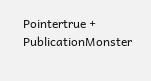Pointertrue +
PublicationMonster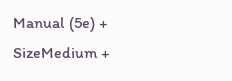Manual (5e) +
SizeMedium +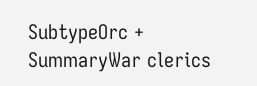SubtypeOrc +
SummaryWar clerics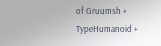of Gruumsh +
TypeHumanoid +